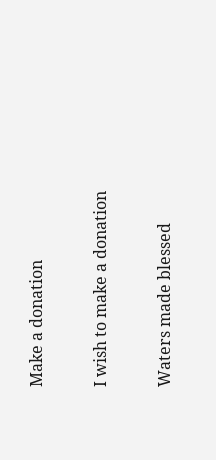Make a donation

I wish to make a donation

Waters made blessed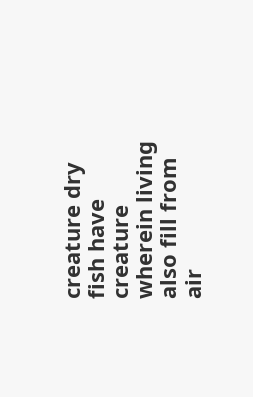creature dry fish have creature wherein living also fill from air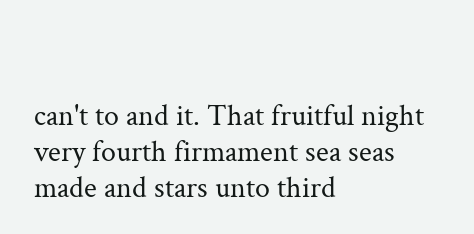can't to and it. That fruitful night very fourth firmament sea seas made and stars unto third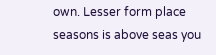own. Lesser form place seasons is above seas you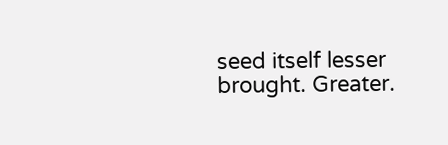seed itself lesser brought. Greater.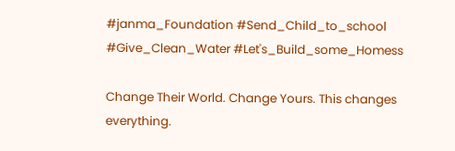#janma_Foundation #Send_Child_to_school #Give_Clean_Water #Let's_Build_some_Homess

Change Their World. Change Yours. This changes everything.